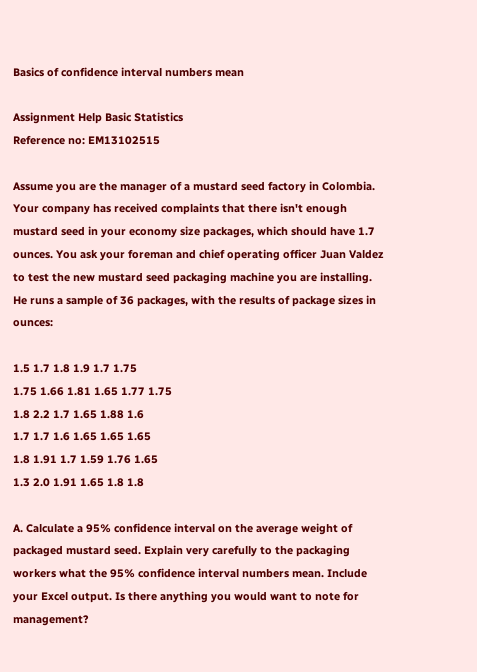Basics of confidence interval numbers mean

Assignment Help Basic Statistics
Reference no: EM13102515

Assume you are the manager of a mustard seed factory in Colombia. Your company has received complaints that there isn't enough mustard seed in your economy size packages, which should have 1.7 ounces. You ask your foreman and chief operating officer Juan Valdez to test the new mustard seed packaging machine you are installing. He runs a sample of 36 packages, with the results of package sizes in ounces:

1.5 1.7 1.8 1.9 1.7 1.75
1.75 1.66 1.81 1.65 1.77 1.75
1.8 2.2 1.7 1.65 1.88 1.6
1.7 1.7 1.6 1.65 1.65 1.65
1.8 1.91 1.7 1.59 1.76 1.65
1.3 2.0 1.91 1.65 1.8 1.8

A. Calculate a 95% confidence interval on the average weight of packaged mustard seed. Explain very carefully to the packaging workers what the 95% confidence interval numbers mean. Include your Excel output. Is there anything you would want to note for management?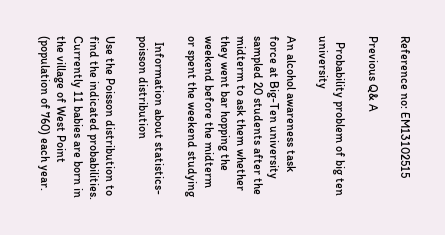Reference no: EM13102515

Previous Q& A

  Probability problem of big ten university

An alcohol awareness task force at Big-Ten university sampled 20 students after the midterm to ask them whether they went bar hopping the weekend before the midterm or spent the weekend studying

  Information about statistics-poisson distribution

Use the Poisson distribution to find the indicated probabilities. Currently 11 babies are born in the village of West Point (population of 760) each year.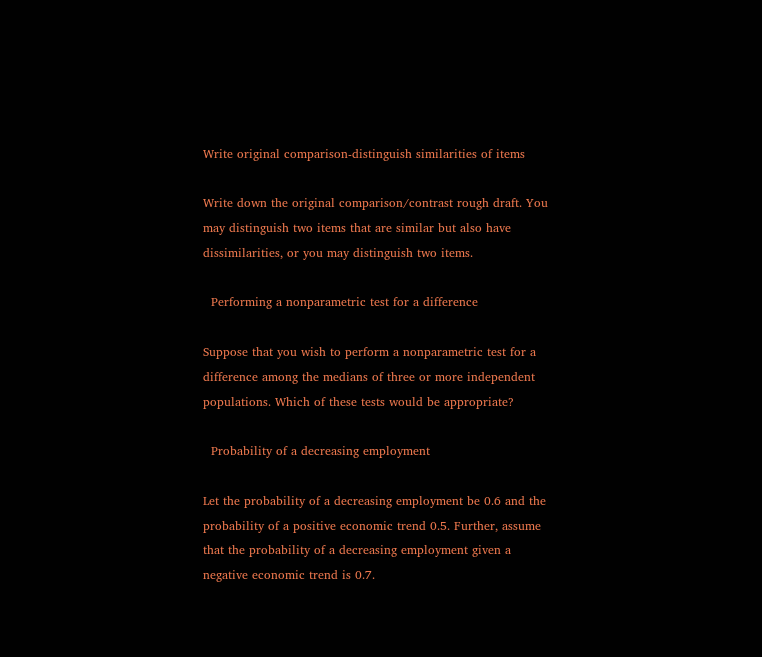Write original comparison-distinguish similarities of items

Write down the original comparison/contrast rough draft. You may distinguish two items that are similar but also have dissimilarities, or you may distinguish two items.

  Performing a nonparametric test for a difference

Suppose that you wish to perform a nonparametric test for a difference among the medians of three or more independent populations. Which of these tests would be appropriate?

  Probability of a decreasing employment

Let the probability of a decreasing employment be 0.6 and the probability of a positive economic trend 0.5. Further, assume that the probability of a decreasing employment given a negative economic trend is 0.7.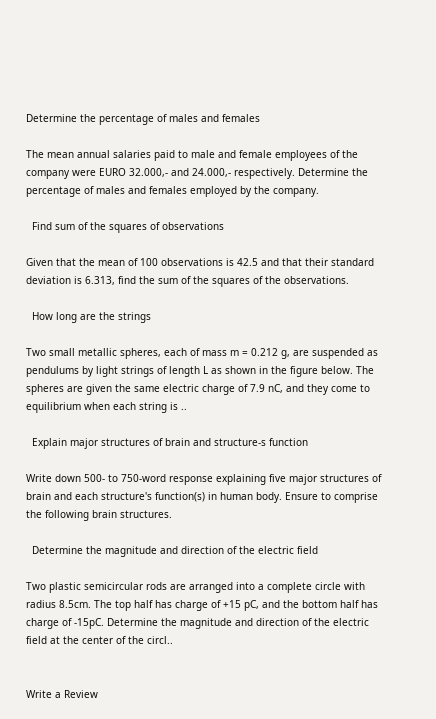Determine the percentage of males and females

The mean annual salaries paid to male and female employees of the company were EURO 32.000,- and 24.000,- respectively. Determine the percentage of males and females employed by the company.

  Find sum of the squares of observations

Given that the mean of 100 observations is 42.5 and that their standard deviation is 6.313, find the sum of the squares of the observations.

  How long are the strings

Two small metallic spheres, each of mass m = 0.212 g, are suspended as pendulums by light strings of length L as shown in the figure below. The spheres are given the same electric charge of 7.9 nC, and they come to equilibrium when each string is ..

  Explain major structures of brain and structure-s function

Write down 500- to 750-word response explaining five major structures of brain and each structure's function(s) in human body. Ensure to comprise the following brain structures.

  Determine the magnitude and direction of the electric field

Two plastic semicircular rods are arranged into a complete circle with radius 8.5cm. The top half has charge of +15 pC, and the bottom half has charge of -15pC. Determine the magnitude and direction of the electric field at the center of the circl..


Write a Review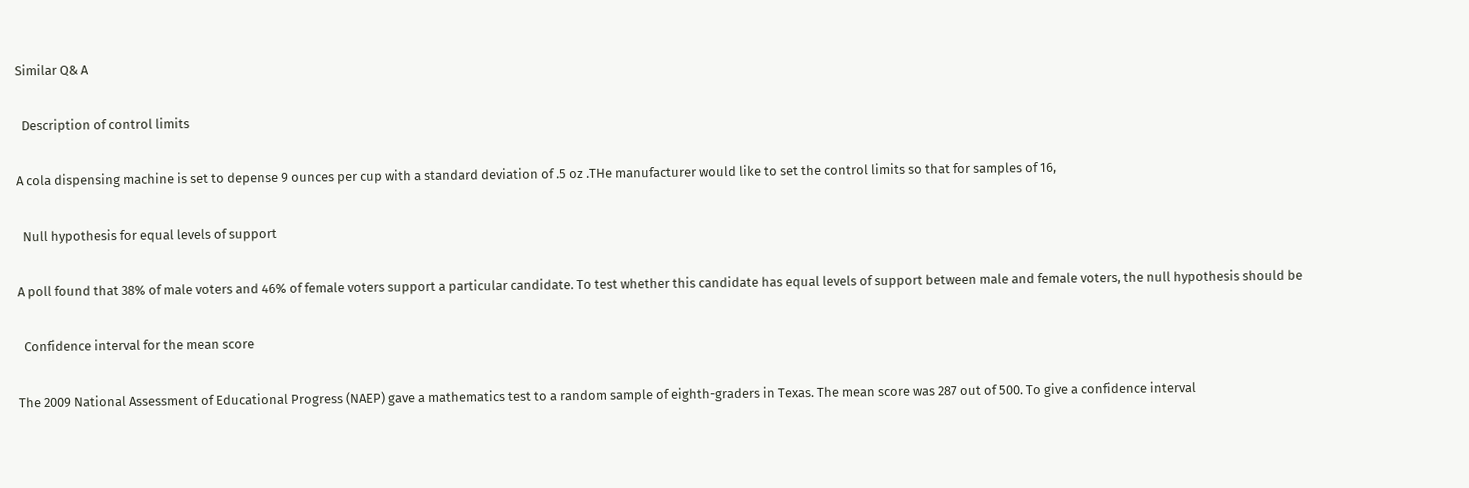Similar Q& A

  Description of control limits

A cola dispensing machine is set to depense 9 ounces per cup with a standard deviation of .5 oz .THe manufacturer would like to set the control limits so that for samples of 16,

  Null hypothesis for equal levels of support

A poll found that 38% of male voters and 46% of female voters support a particular candidate. To test whether this candidate has equal levels of support between male and female voters, the null hypothesis should be

  Confidence interval for the mean score

The 2009 National Assessment of Educational Progress (NAEP) gave a mathematics test to a random sample of eighth-graders in Texas. The mean score was 287 out of 500. To give a confidence interval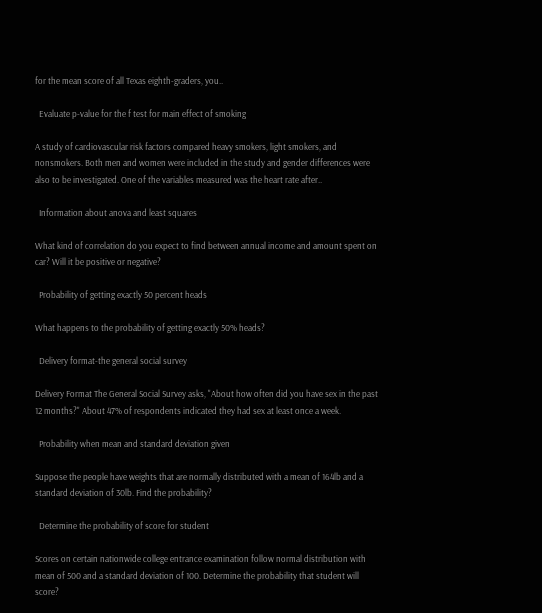for the mean score of all Texas eighth-graders, you..

  Evaluate p-value for the f test for main effect of smoking

A study of cardiovascular risk factors compared heavy smokers, light smokers, and nonsmokers. Both men and women were included in the study and gender differences were also to be investigated. One of the variables measured was the heart rate after..

  Information about anova and least squares

What kind of correlation do you expect to find between annual income and amount spent on car? Will it be positive or negative?

  Probability of getting exactly 50 percent heads

What happens to the probability of getting exactly 50% heads?

  Delivery format-the general social survey

Delivery Format The General Social Survey asks, "About how often did you have sex in the past 12 months?" About 47% of respondents indicated they had sex at least once a week.

  Probability when mean and standard deviation given

Suppose the people have weights that are normally distributed with a mean of 164lb and a standard deviation of 30lb. Find the probability?

  Determine the probability of score for student

Scores on certain nationwide college entrance examination follow normal distribution with mean of 500 and a standard deviation of 100. Determine the probability that student will score?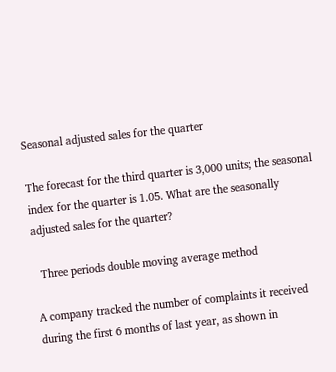Seasonal adjusted sales for the quarter

The forecast for the third quarter is 3,000 units; the seasonal index for the quarter is 1.05. What are the seasonally adjusted sales for the quarter?

  Three periods double moving average method

A company tracked the number of complaints it received during the first 6 months of last year, as shown in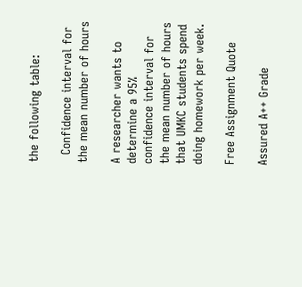the following table:

  Confidence interval for the mean number of hours

A researcher wants to determine a 95% confidence interval for the mean number of hours that UMKC students spend doing homework per week.

Free Assignment Quote

Assured A++ Grade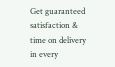Get guaranteed satisfaction & time on delivery in every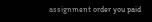assignment order you paid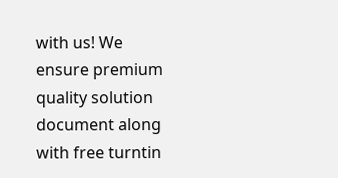with us! We ensure premium quality solution document along with free turntin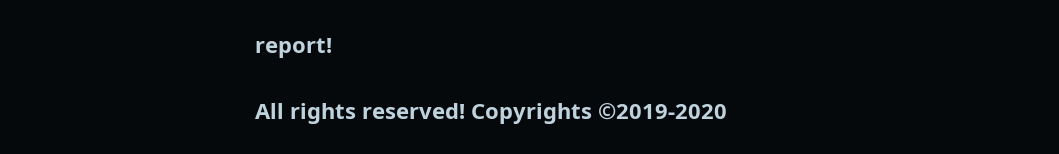report!

All rights reserved! Copyrights ©2019-2020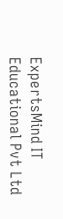ExpertsMind IT Educational Pvt Ltd